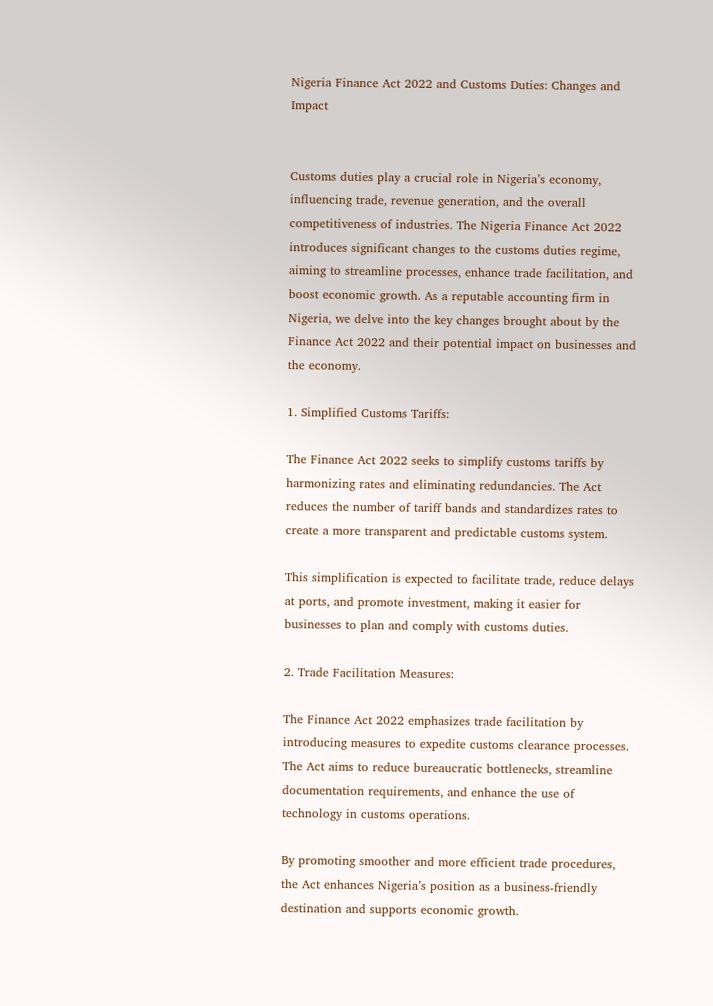Nigeria Finance Act 2022 and Customs Duties: Changes and Impact


Customs duties play a crucial role in Nigeria’s economy, influencing trade, revenue generation, and the overall competitiveness of industries. The Nigeria Finance Act 2022 introduces significant changes to the customs duties regime, aiming to streamline processes, enhance trade facilitation, and boost economic growth. As a reputable accounting firm in Nigeria, we delve into the key changes brought about by the Finance Act 2022 and their potential impact on businesses and the economy.

1. Simplified Customs Tariffs:

The Finance Act 2022 seeks to simplify customs tariffs by harmonizing rates and eliminating redundancies. The Act reduces the number of tariff bands and standardizes rates to create a more transparent and predictable customs system.

This simplification is expected to facilitate trade, reduce delays at ports, and promote investment, making it easier for businesses to plan and comply with customs duties.

2. Trade Facilitation Measures:

The Finance Act 2022 emphasizes trade facilitation by introducing measures to expedite customs clearance processes. The Act aims to reduce bureaucratic bottlenecks, streamline documentation requirements, and enhance the use of technology in customs operations.

By promoting smoother and more efficient trade procedures, the Act enhances Nigeria’s position as a business-friendly destination and supports economic growth.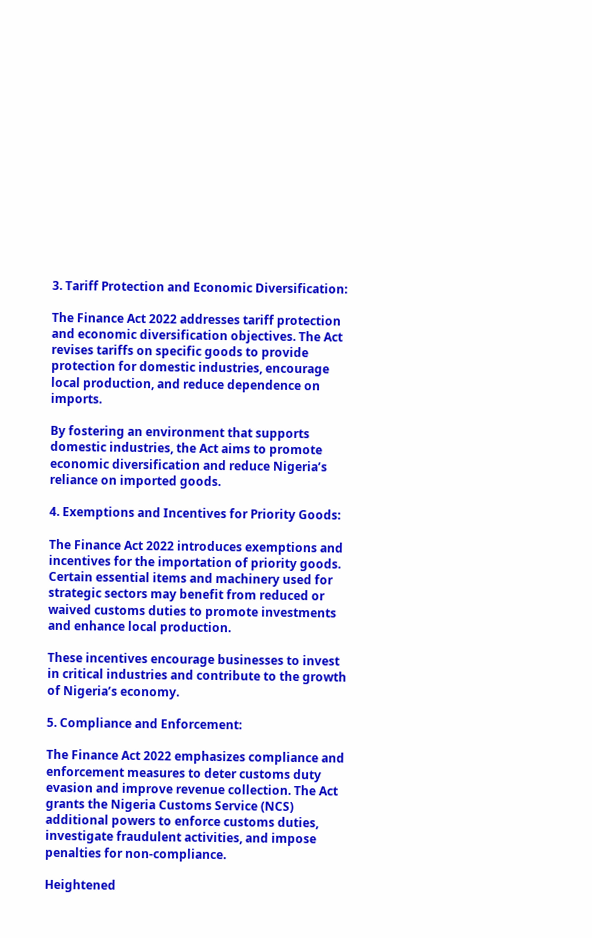3. Tariff Protection and Economic Diversification:

The Finance Act 2022 addresses tariff protection and economic diversification objectives. The Act revises tariffs on specific goods to provide protection for domestic industries, encourage local production, and reduce dependence on imports.

By fostering an environment that supports domestic industries, the Act aims to promote economic diversification and reduce Nigeria’s reliance on imported goods.

4. Exemptions and Incentives for Priority Goods:

The Finance Act 2022 introduces exemptions and incentives for the importation of priority goods. Certain essential items and machinery used for strategic sectors may benefit from reduced or waived customs duties to promote investments and enhance local production.

These incentives encourage businesses to invest in critical industries and contribute to the growth of Nigeria’s economy.

5. Compliance and Enforcement:

The Finance Act 2022 emphasizes compliance and enforcement measures to deter customs duty evasion and improve revenue collection. The Act grants the Nigeria Customs Service (NCS) additional powers to enforce customs duties, investigate fraudulent activities, and impose penalties for non-compliance.

Heightened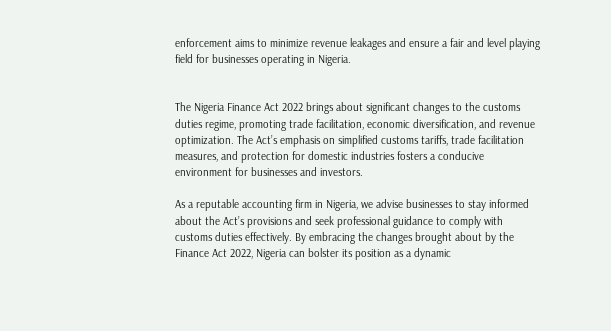enforcement aims to minimize revenue leakages and ensure a fair and level playing field for businesses operating in Nigeria.


The Nigeria Finance Act 2022 brings about significant changes to the customs duties regime, promoting trade facilitation, economic diversification, and revenue optimization. The Act’s emphasis on simplified customs tariffs, trade facilitation measures, and protection for domestic industries fosters a conducive environment for businesses and investors.

As a reputable accounting firm in Nigeria, we advise businesses to stay informed about the Act’s provisions and seek professional guidance to comply with customs duties effectively. By embracing the changes brought about by the Finance Act 2022, Nigeria can bolster its position as a dynamic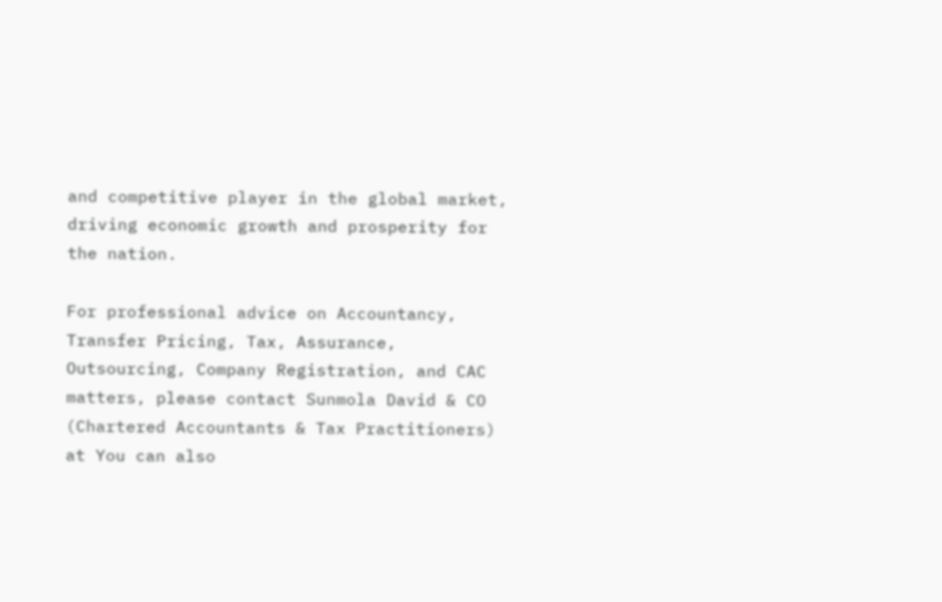and competitive player in the global market, driving economic growth and prosperity for the nation.

For professional advice on Accountancy, Transfer Pricing, Tax, Assurance, Outsourcing, Company Registration, and CAC matters, please contact Sunmola David & CO (Chartered Accountants & Tax Practitioners) at You can also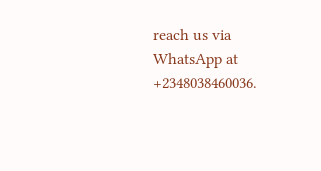reach us via WhatsApp at +2348038460036.